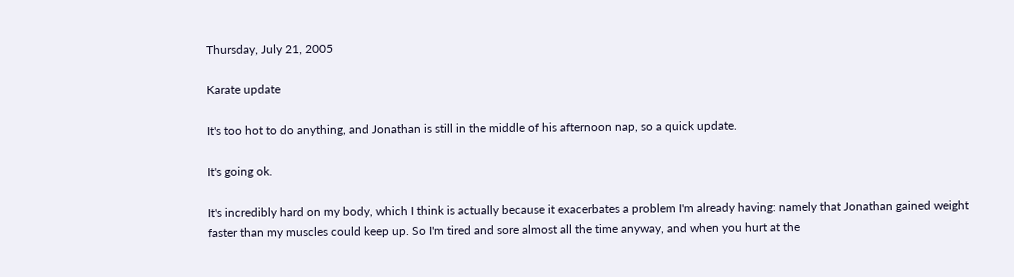Thursday, July 21, 2005

Karate update

It's too hot to do anything, and Jonathan is still in the middle of his afternoon nap, so a quick update.

It's going ok.

It's incredibly hard on my body, which I think is actually because it exacerbates a problem I'm already having: namely that Jonathan gained weight faster than my muscles could keep up. So I'm tired and sore almost all the time anyway, and when you hurt at the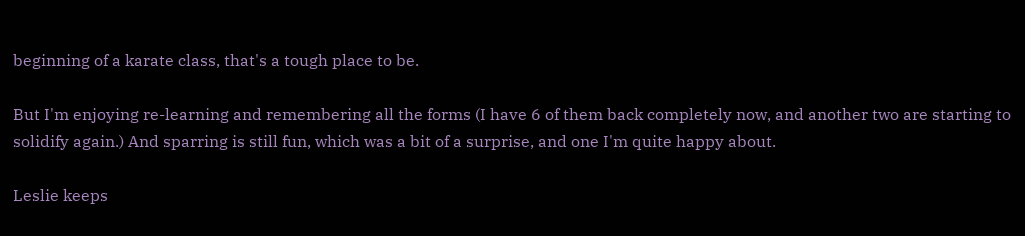beginning of a karate class, that's a tough place to be.

But I'm enjoying re-learning and remembering all the forms (I have 6 of them back completely now, and another two are starting to solidify again.) And sparring is still fun, which was a bit of a surprise, and one I'm quite happy about.

Leslie keeps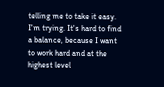telling me to take it easy. I'm trying. It's hard to find a balance, because I want to work hard and at the highest level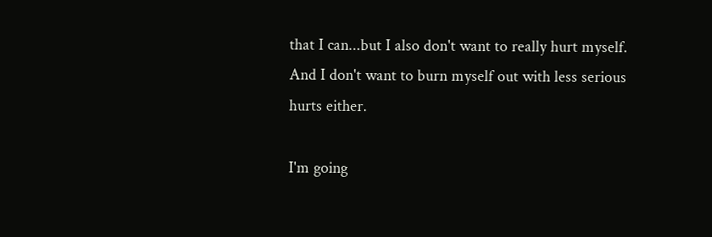that I can...but I also don't want to really hurt myself. And I don't want to burn myself out with less serious hurts either.

I'm going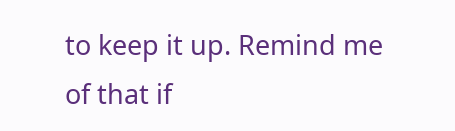to keep it up. Remind me of that if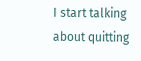I start talking about quitting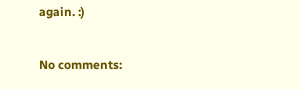again. :)

No comments: